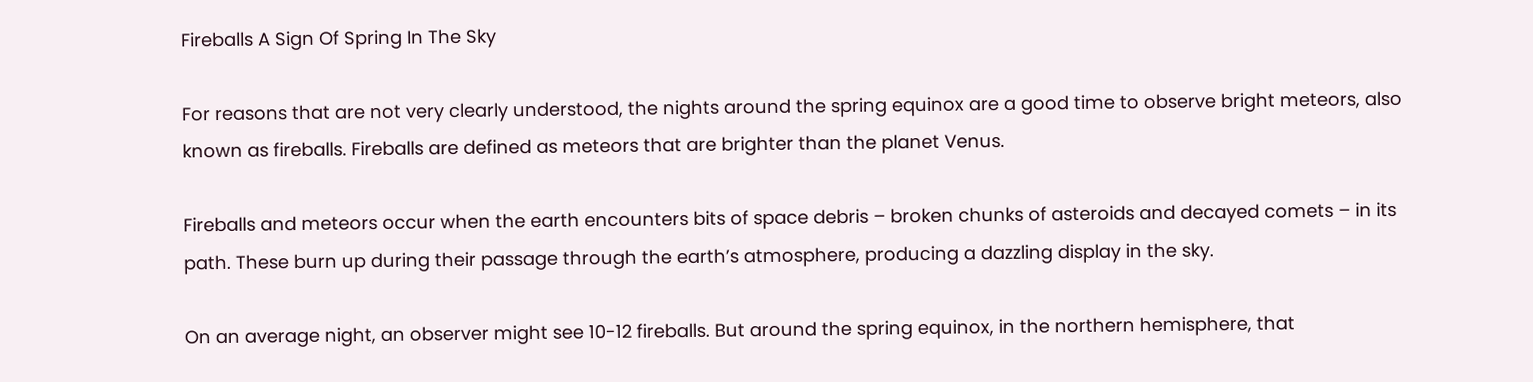Fireballs A Sign Of Spring In The Sky

For reasons that are not very clearly understood, the nights around the spring equinox are a good time to observe bright meteors, also known as fireballs. Fireballs are defined as meteors that are brighter than the planet Venus.

Fireballs and meteors occur when the earth encounters bits of space debris – broken chunks of asteroids and decayed comets – in its path. These burn up during their passage through the earth’s atmosphere, producing a dazzling display in the sky.

On an average night, an observer might see 10-12 fireballs. But around the spring equinox, in the northern hemisphere, that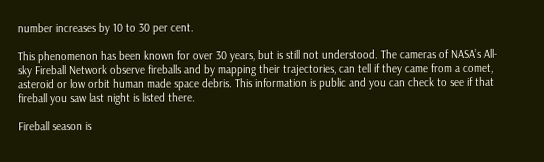number increases by 10 to 30 per cent.

This phenomenon has been known for over 30 years, but is still not understood. The cameras of NASA’s All-sky Fireball Network observe fireballs and by mapping their trajectories, can tell if they came from a comet, asteroid or low orbit human made space debris. This information is public and you can check to see if that fireball you saw last night is listed there.

Fireball season is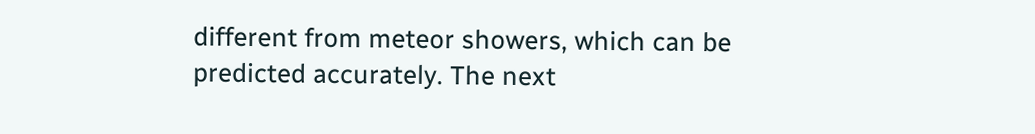different from meteor showers, which can be predicted accurately. The next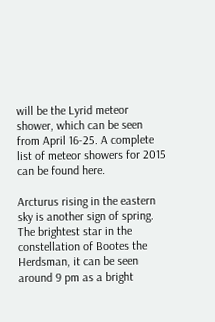will be the Lyrid meteor shower, which can be seen from April 16-25. A complete list of meteor showers for 2015 can be found here.

Arcturus rising in the eastern sky is another sign of spring. The brightest star in the constellation of Bootes the Herdsman, it can be seen around 9 pm as a bright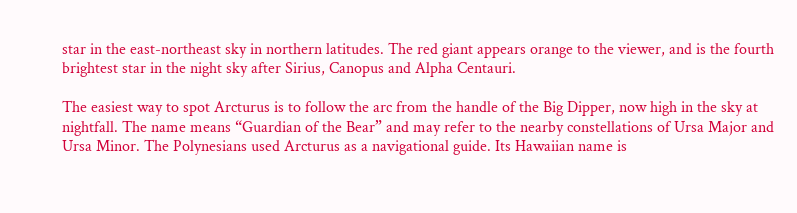star in the east-northeast sky in northern latitudes. The red giant appears orange to the viewer, and is the fourth brightest star in the night sky after Sirius, Canopus and Alpha Centauri.

The easiest way to spot Arcturus is to follow the arc from the handle of the Big Dipper, now high in the sky at nightfall. The name means “Guardian of the Bear” and may refer to the nearby constellations of Ursa Major and Ursa Minor. The Polynesians used Arcturus as a navigational guide. Its Hawaiian name is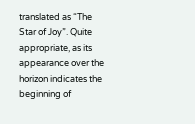translated as “The Star of Joy”. Quite appropriate, as its appearance over the horizon indicates the beginning of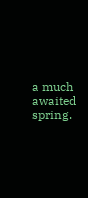a much awaited spring.